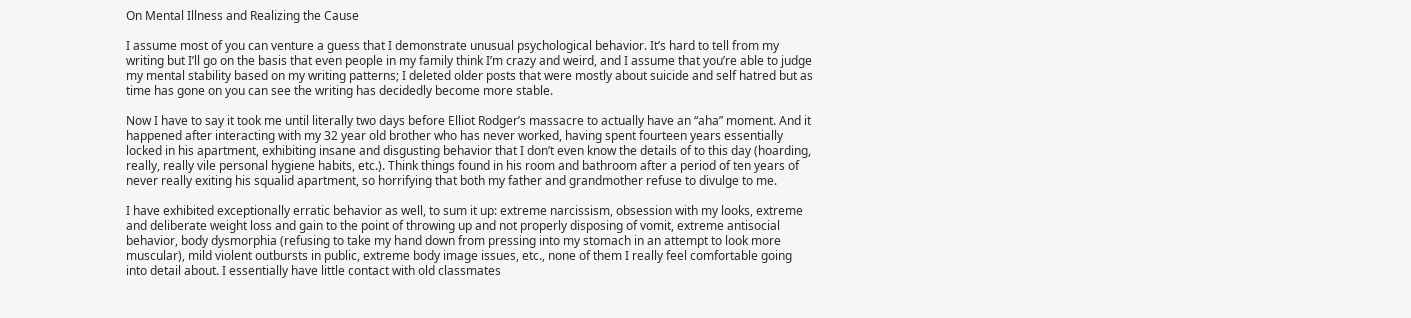On Mental Illness and Realizing the Cause

I assume most of you can venture a guess that I demonstrate unusual psychological behavior. It’s hard to tell from my writing but I’ll go on the basis that even people in my family think I’m crazy and weird, and I assume that you’re able to judge my mental stability based on my writing patterns; I deleted older posts that were mostly about suicide and self hatred but as time has gone on you can see the writing has decidedly become more stable.

Now I have to say it took me until literally two days before Elliot Rodger’s massacre to actually have an “aha” moment. And it happened after interacting with my 32 year old brother who has never worked, having spent fourteen years essentially locked in his apartment, exhibiting insane and disgusting behavior that I don’t even know the details of to this day (hoarding, really, really vile personal hygiene habits, etc.). Think things found in his room and bathroom after a period of ten years of never really exiting his squalid apartment, so horrifying that both my father and grandmother refuse to divulge to me.

I have exhibited exceptionally erratic behavior as well, to sum it up: extreme narcissism, obsession with my looks, extreme and deliberate weight loss and gain to the point of throwing up and not properly disposing of vomit, extreme antisocial behavior, body dysmorphia (refusing to take my hand down from pressing into my stomach in an attempt to look more muscular), mild violent outbursts in public, extreme body image issues, etc., none of them I really feel comfortable going into detail about. I essentially have little contact with old classmates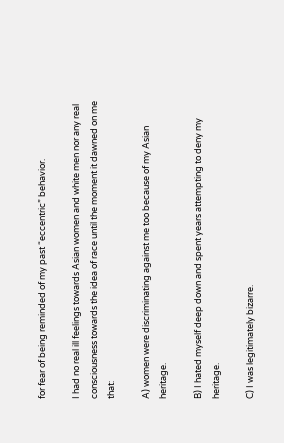for fear of being reminded of my past “eccentric” behavior.

I had no real ill feelings towards Asian women and white men nor any real consciousness towards the idea of race until the moment it dawned on me that:

A) women were discriminating against me too because of my Asian heritage.

B) I hated myself deep down and spent years attempting to deny my heritage.

C) I was legitimately bizarre.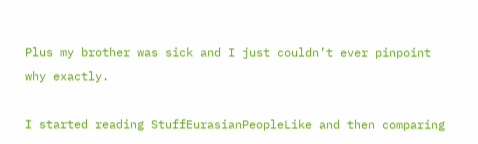Plus my brother was sick and I just couldn’t ever pinpoint why exactly.

I started reading StuffEurasianPeopleLike and then comparing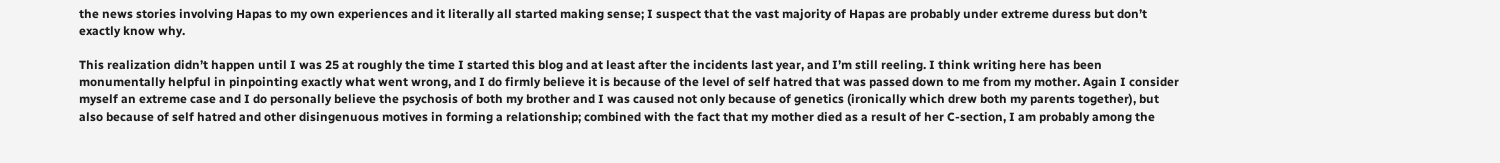the news stories involving Hapas to my own experiences and it literally all started making sense; I suspect that the vast majority of Hapas are probably under extreme duress but don’t exactly know why.

This realization didn’t happen until I was 25 at roughly the time I started this blog and at least after the incidents last year, and I’m still reeling. I think writing here has been monumentally helpful in pinpointing exactly what went wrong, and I do firmly believe it is because of the level of self hatred that was passed down to me from my mother. Again I consider myself an extreme case and I do personally believe the psychosis of both my brother and I was caused not only because of genetics (ironically which drew both my parents together), but also because of self hatred and other disingenuous motives in forming a relationship; combined with the fact that my mother died as a result of her C-section, I am probably among the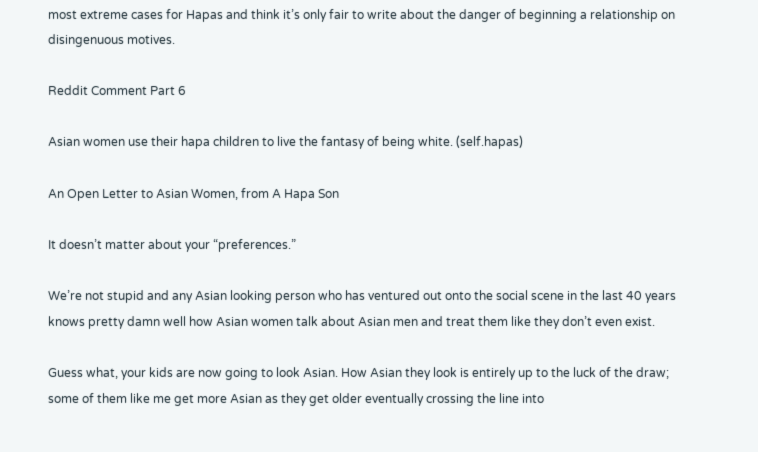most extreme cases for Hapas and think it’s only fair to write about the danger of beginning a relationship on disingenuous motives.

Reddit Comment Part 6

Asian women use their hapa children to live the fantasy of being white. (self.hapas)

An Open Letter to Asian Women, from A Hapa Son

It doesn’t matter about your “preferences.”

We’re not stupid and any Asian looking person who has ventured out onto the social scene in the last 40 years knows pretty damn well how Asian women talk about Asian men and treat them like they don’t even exist.

Guess what, your kids are now going to look Asian. How Asian they look is entirely up to the luck of the draw; some of them like me get more Asian as they get older eventually crossing the line into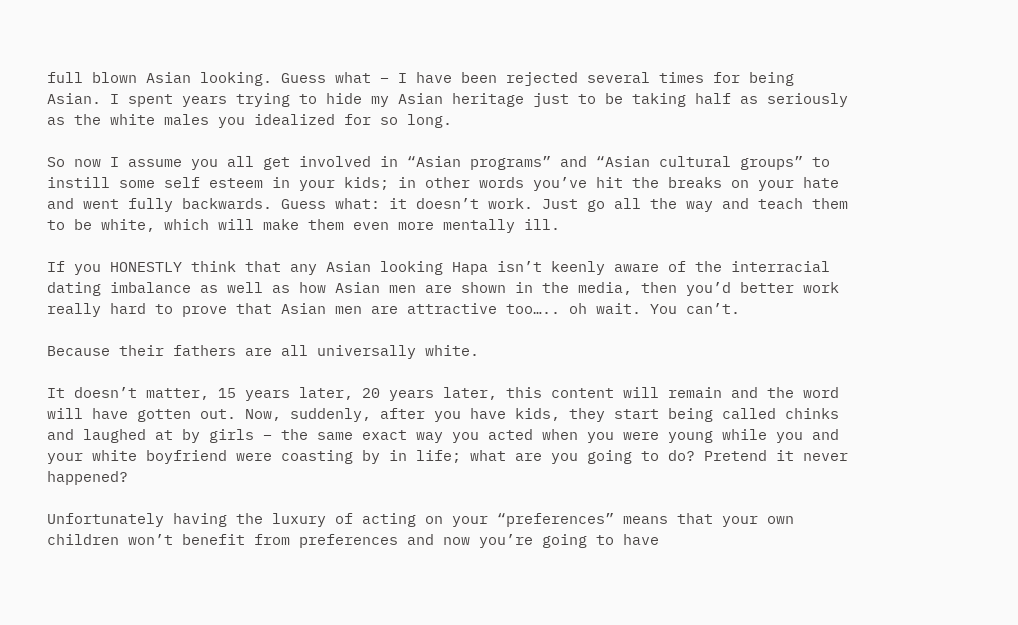full blown Asian looking. Guess what – I have been rejected several times for being Asian. I spent years trying to hide my Asian heritage just to be taking half as seriously as the white males you idealized for so long.

So now I assume you all get involved in “Asian programs” and “Asian cultural groups” to instill some self esteem in your kids; in other words you’ve hit the breaks on your hate and went fully backwards. Guess what: it doesn’t work. Just go all the way and teach them to be white, which will make them even more mentally ill.

If you HONESTLY think that any Asian looking Hapa isn’t keenly aware of the interracial dating imbalance as well as how Asian men are shown in the media, then you’d better work really hard to prove that Asian men are attractive too….. oh wait. You can’t.

Because their fathers are all universally white.

It doesn’t matter, 15 years later, 20 years later, this content will remain and the word will have gotten out. Now, suddenly, after you have kids, they start being called chinks and laughed at by girls – the same exact way you acted when you were young while you and your white boyfriend were coasting by in life; what are you going to do? Pretend it never happened?

Unfortunately having the luxury of acting on your “preferences” means that your own children won’t benefit from preferences and now you’re going to have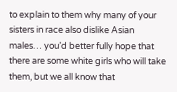to explain to them why many of your sisters in race also dislike Asian males… you’d better fully hope that there are some white girls who will take them, but we all know that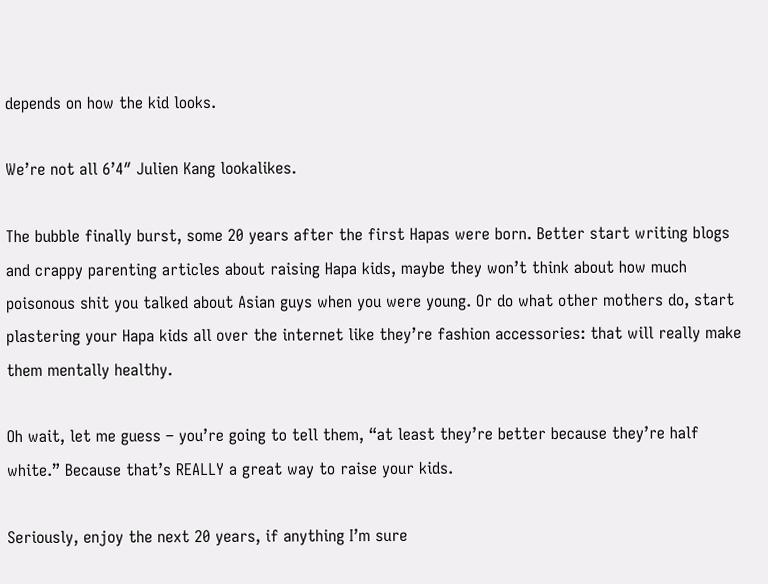depends on how the kid looks.

We’re not all 6’4″ Julien Kang lookalikes.

The bubble finally burst, some 20 years after the first Hapas were born. Better start writing blogs and crappy parenting articles about raising Hapa kids, maybe they won’t think about how much poisonous shit you talked about Asian guys when you were young. Or do what other mothers do, start plastering your Hapa kids all over the internet like they’re fashion accessories: that will really make them mentally healthy.

Oh wait, let me guess – you’re going to tell them, “at least they’re better because they’re half white.” Because that’s REALLY a great way to raise your kids.

Seriously, enjoy the next 20 years, if anything I’m sure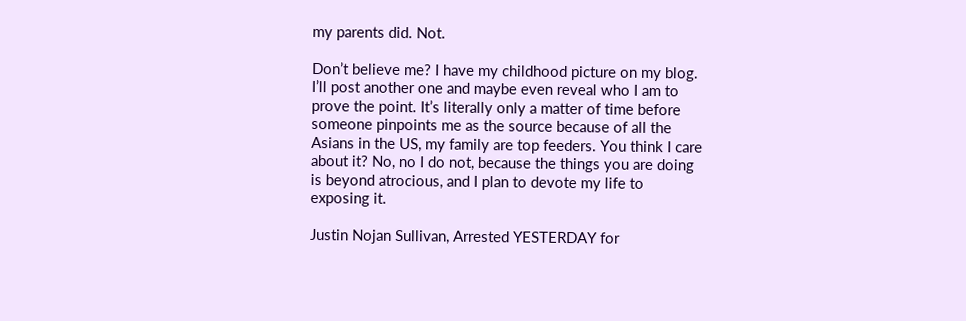my parents did. Not.

Don’t believe me? I have my childhood picture on my blog. I’ll post another one and maybe even reveal who I am to prove the point. It’s literally only a matter of time before someone pinpoints me as the source because of all the Asians in the US, my family are top feeders. You think I care about it? No, no I do not, because the things you are doing is beyond atrocious, and I plan to devote my life to exposing it.

Justin Nojan Sullivan, Arrested YESTERDAY for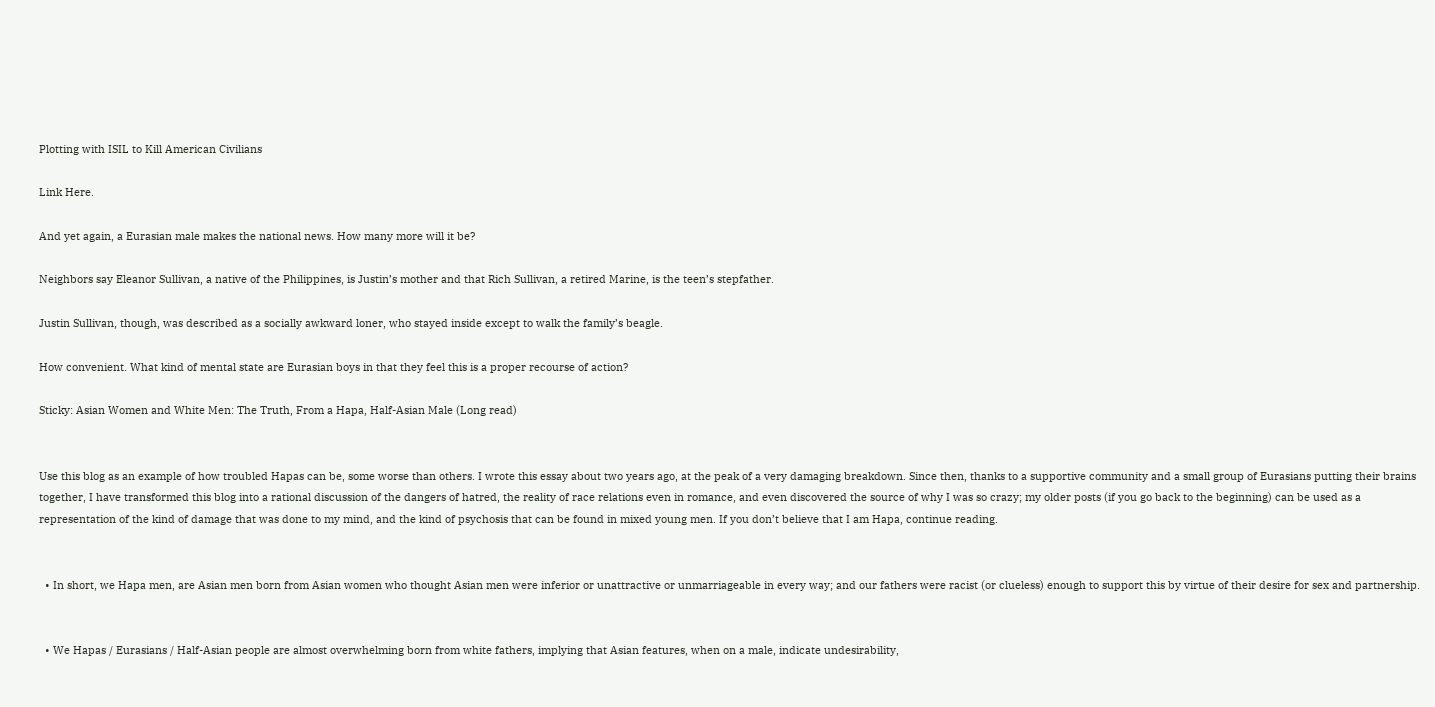Plotting with ISIL to Kill American Civilians

Link Here.

And yet again, a Eurasian male makes the national news. How many more will it be?

Neighbors say Eleanor Sullivan, a native of the Philippines, is Justin’s mother and that Rich Sullivan, a retired Marine, is the teen’s stepfather.

Justin Sullivan, though, was described as a socially awkward loner, who stayed inside except to walk the family’s beagle.

How convenient. What kind of mental state are Eurasian boys in that they feel this is a proper recourse of action?

Sticky: Asian Women and White Men: The Truth, From a Hapa, Half-Asian Male (Long read)


Use this blog as an example of how troubled Hapas can be, some worse than others. I wrote this essay about two years ago, at the peak of a very damaging breakdown. Since then, thanks to a supportive community and a small group of Eurasians putting their brains together, I have transformed this blog into a rational discussion of the dangers of hatred, the reality of race relations even in romance, and even discovered the source of why I was so crazy; my older posts (if you go back to the beginning) can be used as a representation of the kind of damage that was done to my mind, and the kind of psychosis that can be found in mixed young men. If you don’t believe that I am Hapa, continue reading.


  • In short, we Hapa men, are Asian men born from Asian women who thought Asian men were inferior or unattractive or unmarriageable in every way; and our fathers were racist (or clueless) enough to support this by virtue of their desire for sex and partnership.


  • We Hapas / Eurasians / Half-Asian people are almost overwhelming born from white fathers, implying that Asian features, when on a male, indicate undesirability,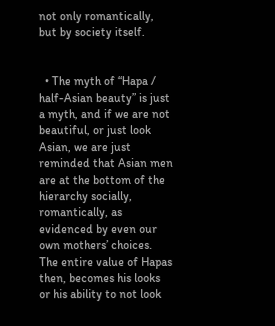not only romantically, but by society itself.


  • The myth of “Hapa / half-Asian beauty” is just a myth, and if we are not beautiful, or just look Asian, we are just reminded that Asian men are at the bottom of the hierarchy socially, romantically, as evidenced by even our own mothers’ choices. The entire value of Hapas then, becomes his looks or his ability to not look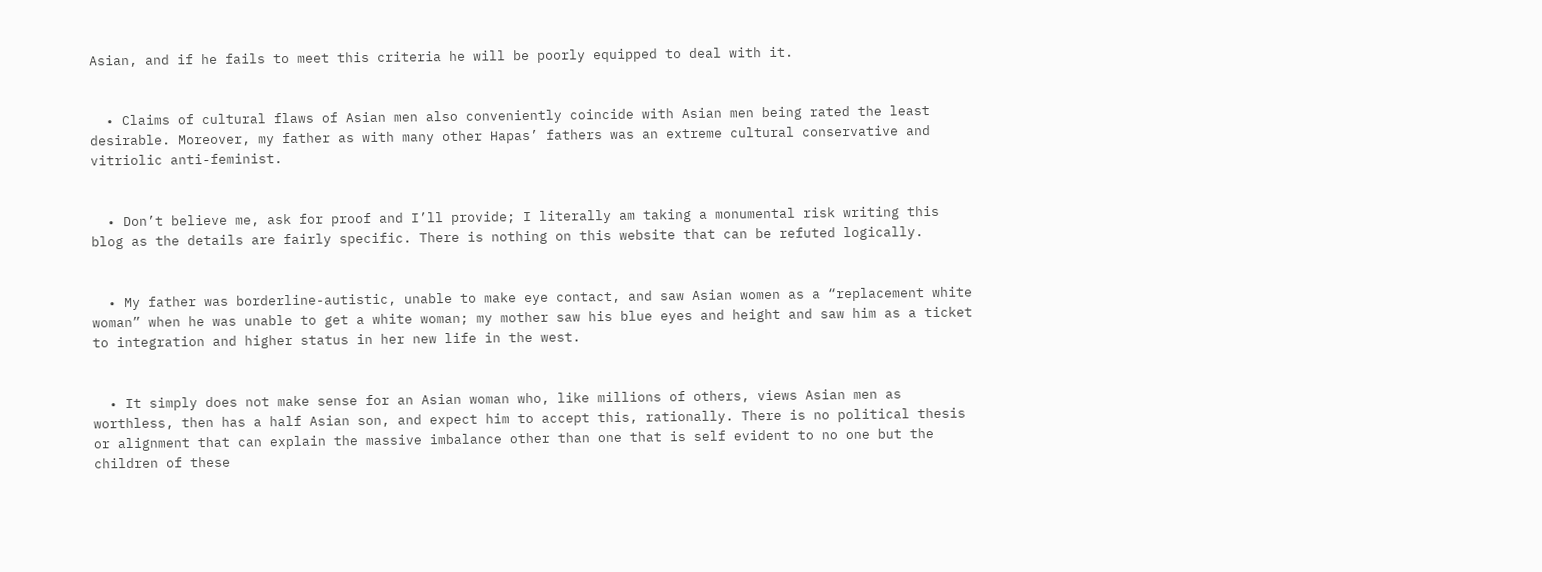Asian, and if he fails to meet this criteria he will be poorly equipped to deal with it.


  • Claims of cultural flaws of Asian men also conveniently coincide with Asian men being rated the least desirable. Moreover, my father as with many other Hapas’ fathers was an extreme cultural conservative and vitriolic anti-feminist.


  • Don’t believe me, ask for proof and I’ll provide; I literally am taking a monumental risk writing this blog as the details are fairly specific. There is nothing on this website that can be refuted logically.


  • My father was borderline-autistic, unable to make eye contact, and saw Asian women as a “replacement white woman” when he was unable to get a white woman; my mother saw his blue eyes and height and saw him as a ticket to integration and higher status in her new life in the west.


  • It simply does not make sense for an Asian woman who, like millions of others, views Asian men as worthless, then has a half Asian son, and expect him to accept this, rationally. There is no political thesis or alignment that can explain the massive imbalance other than one that is self evident to no one but the children of these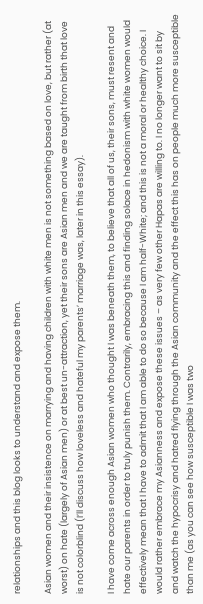relationships and this blog looks to understand and expose them.

Asian women and their insistence on marrying and having children with white men is not something based on love, but rather (at worst) on hate (largely of Asian men) or at best un-attraction, yet their sons are Asian men and we are taught from birth that love is not colorblind (I’ll discuss how loveless and hateful my parents’ marriage was, later in this essay).

I have come across enough Asian women who thought I was beneath them, to believe that all of us, their sons, must resent and hate our parents in order to truly punish them. Contrarily, embracing this and finding solace in hedonism with white women would effectively mean that I have to admit that I am able to do so because I am half-White; and this is not a moral or healthy choice. I would rather embrace my Asianness and expose these issues – as very few other Hapas are willing to. I no longer want to sit by and watch the hypocrisy and hatred flying through the Asian community and the effect this has on people much more susceptible than me (as you can see how susceptible I was two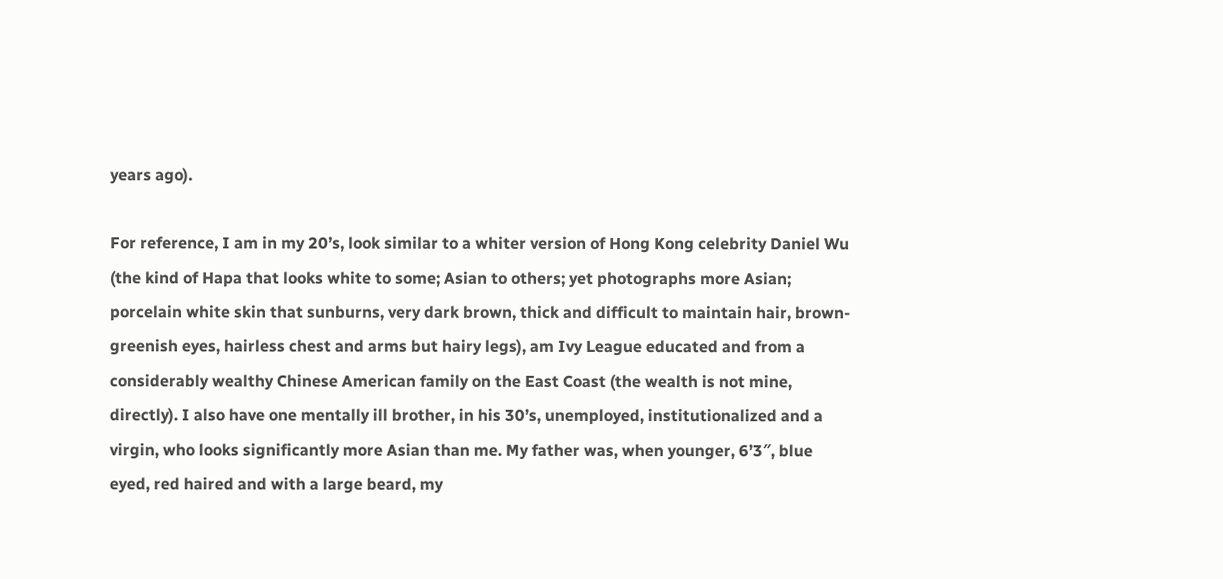years ago).

For reference, I am in my 20’s, look similar to a whiter version of Hong Kong celebrity Daniel Wu (the kind of Hapa that looks white to some; Asian to others; yet photographs more Asian; porcelain white skin that sunburns, very dark brown, thick and difficult to maintain hair, brown-greenish eyes, hairless chest and arms but hairy legs), am Ivy League educated and from a considerably wealthy Chinese American family on the East Coast (the wealth is not mine, directly). I also have one mentally ill brother, in his 30’s, unemployed, institutionalized and a virgin, who looks significantly more Asian than me. My father was, when younger, 6’3″, blue eyed, red haired and with a large beard, my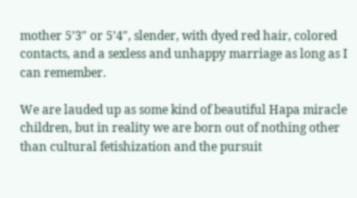mother 5’3″ or 5’4″, slender, with dyed red hair, colored contacts, and a sexless and unhappy marriage as long as I can remember.

We are lauded up as some kind of beautiful Hapa miracle children, but in reality we are born out of nothing other than cultural fetishization and the pursuit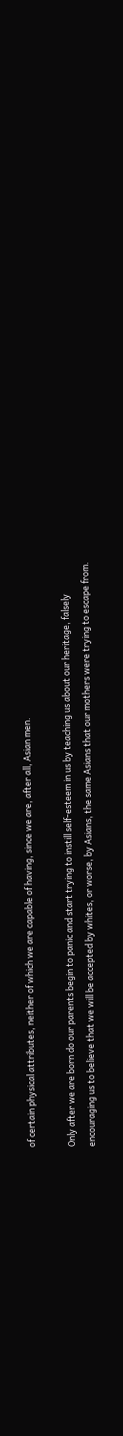of certain physical attributes, neither of which we are capable of having, since we are, after all, Asian men.

Only after we are born do our parents begin to panic and start trying to instill self-esteem in us by teaching us about our heritage, falsely encouraging us to believe that we will be accepted by whites, or worse, by Asians, the same Asians that our mothers were trying to escape from.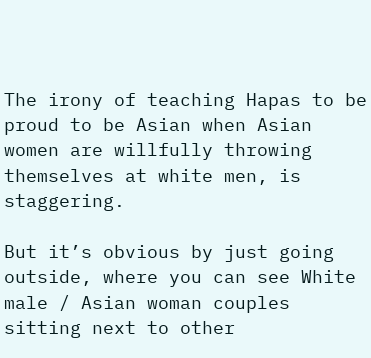The irony of teaching Hapas to be proud to be Asian when Asian women are willfully throwing themselves at white men, is staggering.

But it’s obvious by just going outside, where you can see White male / Asian woman couples sitting next to other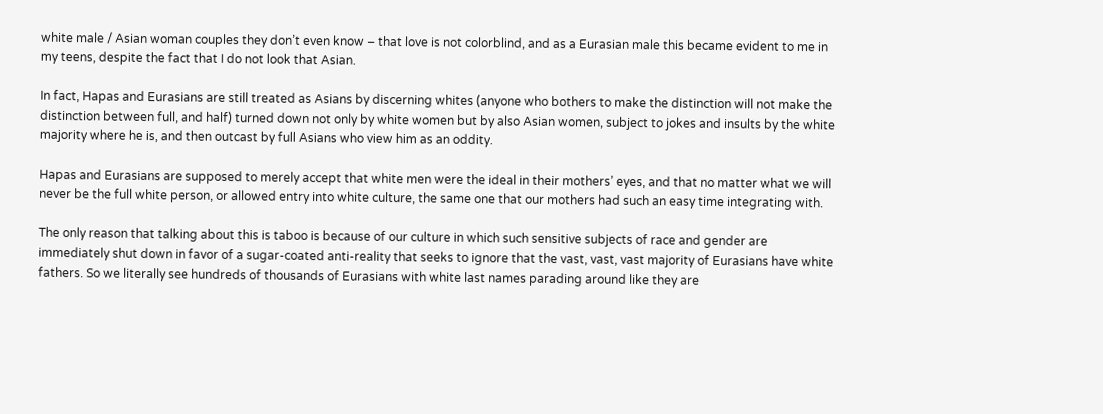white male / Asian woman couples they don’t even know – that love is not colorblind, and as a Eurasian male this became evident to me in my teens, despite the fact that I do not look that Asian.

In fact, Hapas and Eurasians are still treated as Asians by discerning whites (anyone who bothers to make the distinction will not make the distinction between full, and half) turned down not only by white women but by also Asian women, subject to jokes and insults by the white majority where he is, and then outcast by full Asians who view him as an oddity.

Hapas and Eurasians are supposed to merely accept that white men were the ideal in their mothers’ eyes, and that no matter what we will never be the full white person, or allowed entry into white culture, the same one that our mothers had such an easy time integrating with.

The only reason that talking about this is taboo is because of our culture in which such sensitive subjects of race and gender are immediately shut down in favor of a sugar-coated anti-reality that seeks to ignore that the vast, vast, vast majority of Eurasians have white fathers. So we literally see hundreds of thousands of Eurasians with white last names parading around like they are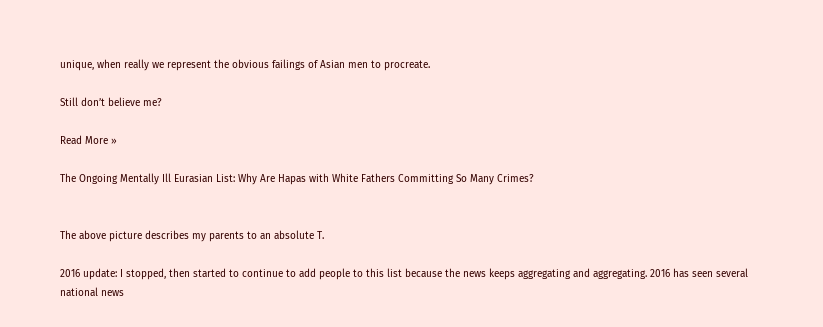unique, when really we represent the obvious failings of Asian men to procreate.

Still don’t believe me?

Read More »

The Ongoing Mentally Ill Eurasian List: Why Are Hapas with White Fathers Committing So Many Crimes?


The above picture describes my parents to an absolute T.

2016 update: I stopped, then started to continue to add people to this list because the news keeps aggregating and aggregating. 2016 has seen several national news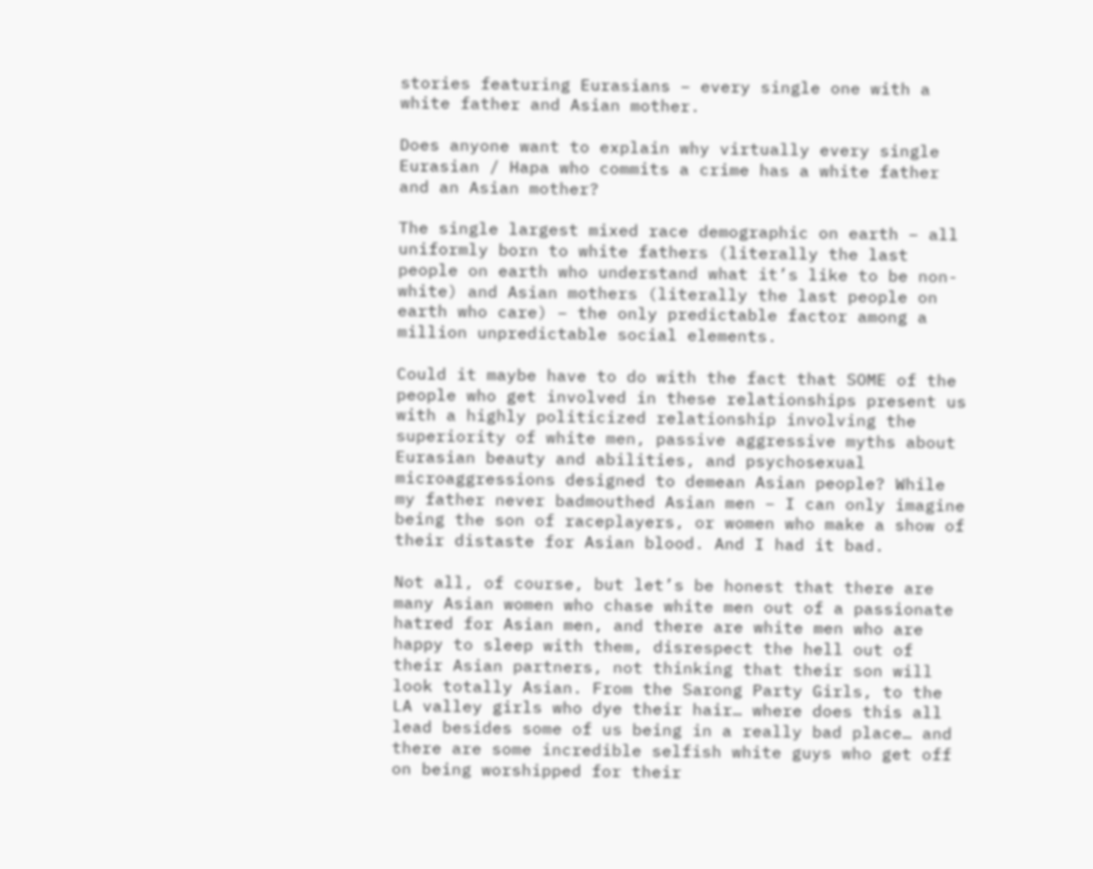stories featuring Eurasians – every single one with a white father and Asian mother.

Does anyone want to explain why virtually every single Eurasian / Hapa who commits a crime has a white father and an Asian mother?

The single largest mixed race demographic on earth – all uniformly born to white fathers (literally the last people on earth who understand what it’s like to be non-white) and Asian mothers (literally the last people on earth who care) – the only predictable factor among a million unpredictable social elements.

Could it maybe have to do with the fact that SOME of the people who get involved in these relationships present us with a highly politicized relationship involving the superiority of white men, passive aggressive myths about Eurasian beauty and abilities, and psychosexual microaggressions designed to demean Asian people? While my father never badmouthed Asian men – I can only imagine being the son of raceplayers, or women who make a show of their distaste for Asian blood. And I had it bad.

Not all, of course, but let’s be honest that there are many Asian women who chase white men out of a passionate hatred for Asian men, and there are white men who are happy to sleep with them, disrespect the hell out of their Asian partners, not thinking that their son will look totally Asian. From the Sarong Party Girls, to the LA valley girls who dye their hair… where does this all lead besides some of us being in a really bad place… and there are some incredible selfish white guys who get off on being worshipped for their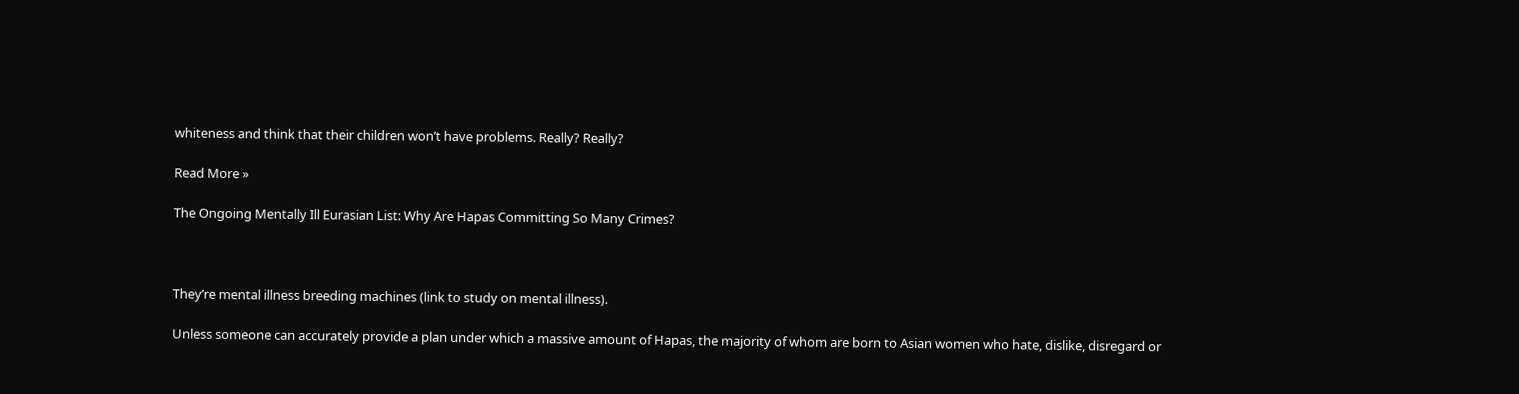whiteness and think that their children won’t have problems. Really? Really?

Read More »

The Ongoing Mentally Ill Eurasian List: Why Are Hapas Committing So Many Crimes?



They’re mental illness breeding machines (link to study on mental illness).

Unless someone can accurately provide a plan under which a massive amount of Hapas, the majority of whom are born to Asian women who hate, dislike, disregard or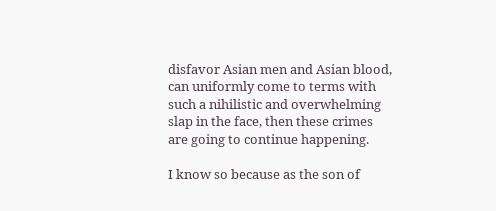disfavor Asian men and Asian blood, can uniformly come to terms with such a nihilistic and overwhelming slap in the face, then these crimes are going to continue happening.

I know so because as the son of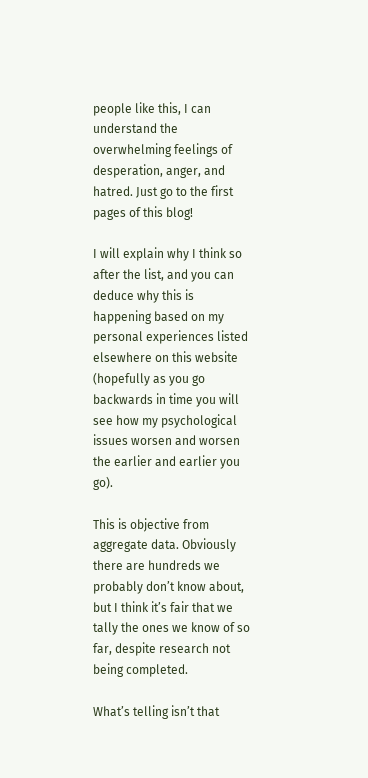people like this, I can understand the overwhelming feelings of desperation, anger, and hatred. Just go to the first pages of this blog!

I will explain why I think so after the list, and you can deduce why this is happening based on my personal experiences listed elsewhere on this website (hopefully as you go backwards in time you will see how my psychological issues worsen and worsen the earlier and earlier you go).

This is objective from aggregate data. Obviously there are hundreds we probably don’t know about, but I think it’s fair that we tally the ones we know of so far, despite research not being completed.

What’s telling isn’t that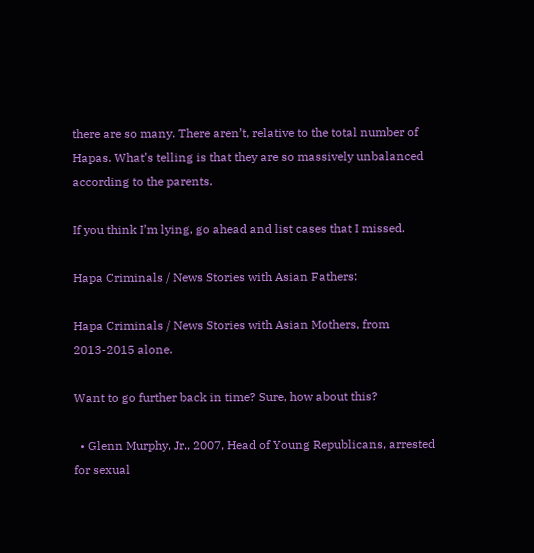there are so many. There aren’t, relative to the total number of Hapas. What’s telling is that they are so massively unbalanced according to the parents.

If you think I’m lying, go ahead and list cases that I missed.

Hapa Criminals / News Stories with Asian Fathers:

Hapa Criminals / News Stories with Asian Mothers, from 2013-2015 alone.

Want to go further back in time? Sure, how about this?

  • Glenn Murphy, Jr., 2007, Head of Young Republicans, arrested for sexual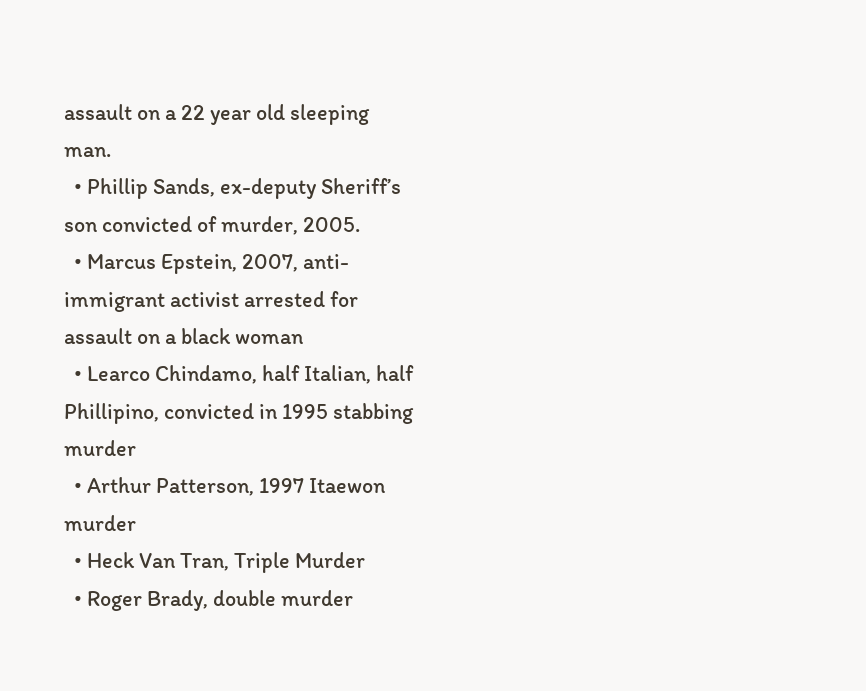assault on a 22 year old sleeping man.
  • Phillip Sands, ex-deputy Sheriff’s son convicted of murder, 2005.
  • Marcus Epstein, 2007, anti-immigrant activist arrested for assault on a black woman
  • Learco Chindamo, half Italian, half Phillipino, convicted in 1995 stabbing murder
  • Arthur Patterson, 1997 Itaewon murder
  • Heck Van Tran, Triple Murder
  • Roger Brady, double murder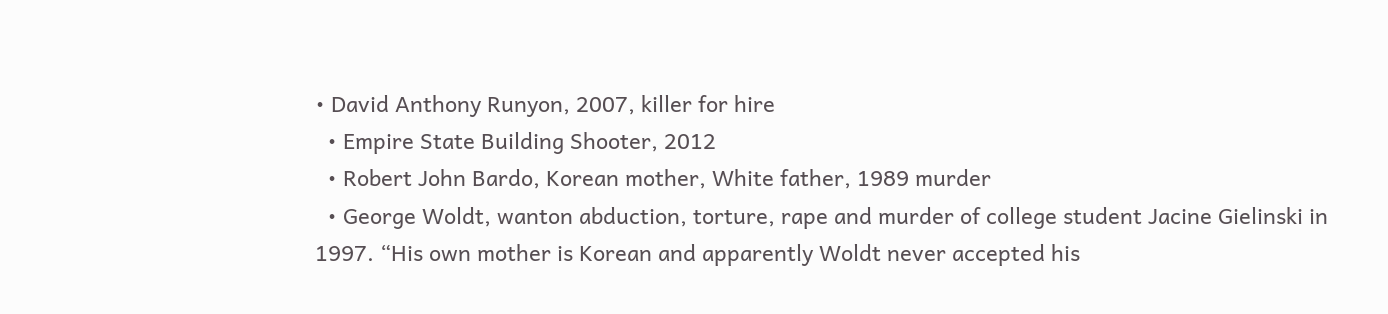• David Anthony Runyon, 2007, killer for hire
  • Empire State Building Shooter, 2012
  • Robert John Bardo, Korean mother, White father, 1989 murder
  • George Woldt, wanton abduction, torture, rape and murder of college student Jacine Gielinski in 1997. “His own mother is Korean and apparently Woldt never accepted his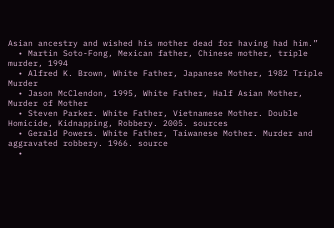Asian ancestry and wished his mother dead for having had him.”
  • Martin Soto-Fong, Mexican father, Chinese mother, triple murder, 1994
  • Alfred K. Brown, White Father, Japanese Mother, 1982 Triple Murder
  • Jason McClendon, 1995, White Father, Half Asian Mother, Murder of Mother
  • Steven Parker. White Father, Vietnamese Mother. Double Homicide, Kidnapping, Robbery. 2005. sources
  • Gerald Powers. White Father, Taiwanese Mother. Murder and aggravated robbery. 1966. source
  •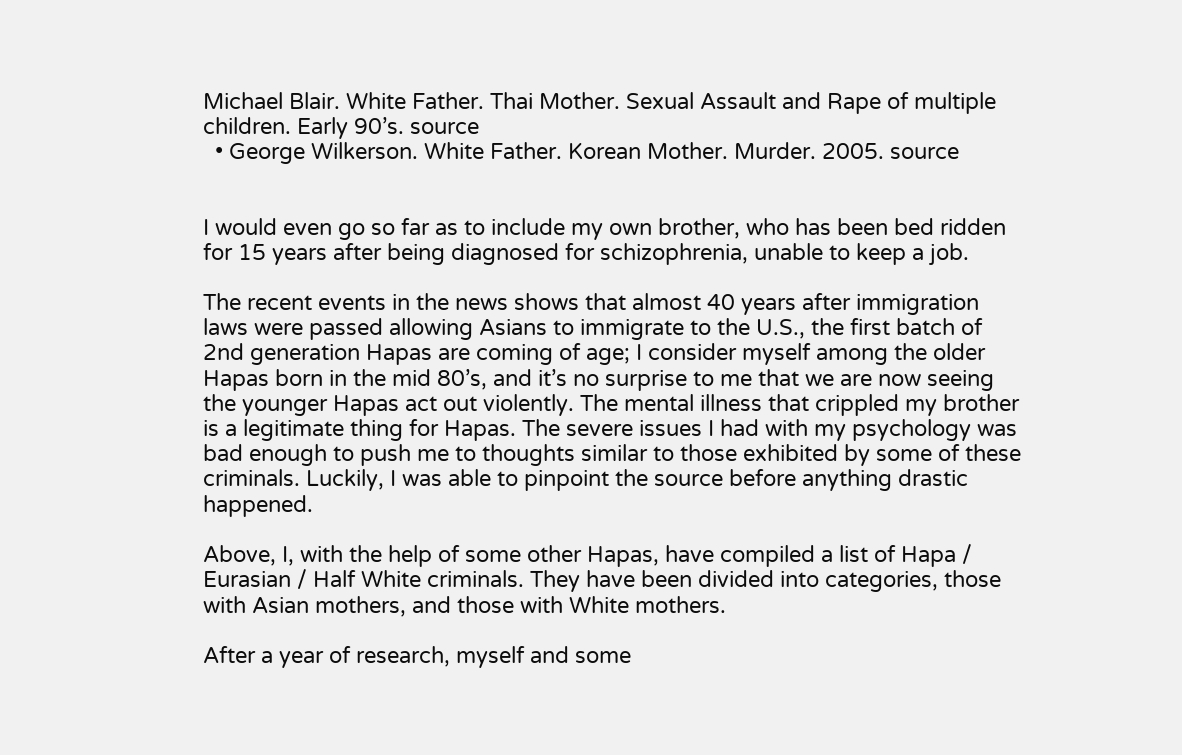Michael Blair. White Father. Thai Mother. Sexual Assault and Rape of multiple children. Early 90’s. source
  • George Wilkerson. White Father. Korean Mother. Murder. 2005. source


I would even go so far as to include my own brother, who has been bed ridden for 15 years after being diagnosed for schizophrenia, unable to keep a job.

The recent events in the news shows that almost 40 years after immigration laws were passed allowing Asians to immigrate to the U.S., the first batch of 2nd generation Hapas are coming of age; I consider myself among the older Hapas born in the mid 80’s, and it’s no surprise to me that we are now seeing the younger Hapas act out violently. The mental illness that crippled my brother is a legitimate thing for Hapas. The severe issues I had with my psychology was bad enough to push me to thoughts similar to those exhibited by some of these criminals. Luckily, I was able to pinpoint the source before anything drastic happened.

Above, I, with the help of some other Hapas, have compiled a list of Hapa / Eurasian / Half White criminals. They have been divided into categories, those with Asian mothers, and those with White mothers.

After a year of research, myself and some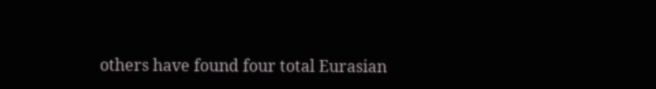others have found four total Eurasian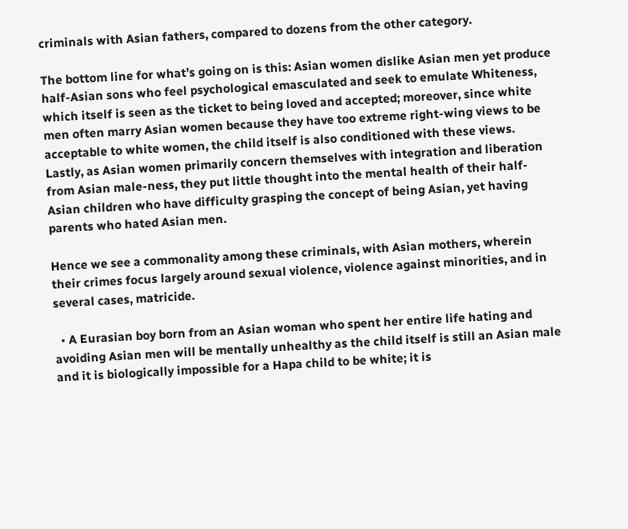criminals with Asian fathers, compared to dozens from the other category.

The bottom line for what’s going on is this: Asian women dislike Asian men yet produce half-Asian sons who feel psychological emasculated and seek to emulate Whiteness, which itself is seen as the ticket to being loved and accepted; moreover, since white men often marry Asian women because they have too extreme right-wing views to be acceptable to white women, the child itself is also conditioned with these views. Lastly, as Asian women primarily concern themselves with integration and liberation from Asian male-ness, they put little thought into the mental health of their half-Asian children who have difficulty grasping the concept of being Asian, yet having parents who hated Asian men.

Hence we see a commonality among these criminals, with Asian mothers, wherein their crimes focus largely around sexual violence, violence against minorities, and in several cases, matricide.

  • A Eurasian boy born from an Asian woman who spent her entire life hating and avoiding Asian men will be mentally unhealthy as the child itself is still an Asian male and it is biologically impossible for a Hapa child to be white; it is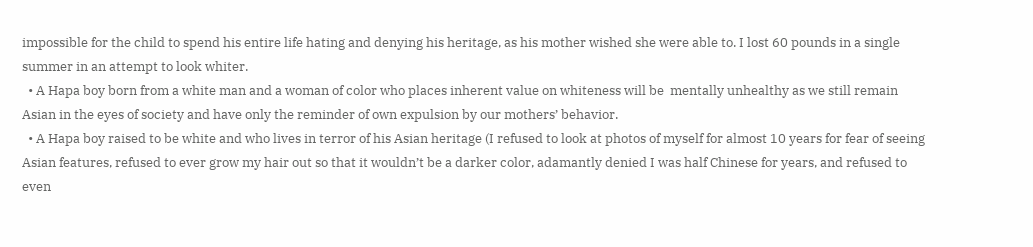impossible for the child to spend his entire life hating and denying his heritage, as his mother wished she were able to. I lost 60 pounds in a single summer in an attempt to look whiter.
  • A Hapa boy born from a white man and a woman of color who places inherent value on whiteness will be  mentally unhealthy as we still remain Asian in the eyes of society and have only the reminder of own expulsion by our mothers’ behavior.
  • A Hapa boy raised to be white and who lives in terror of his Asian heritage (I refused to look at photos of myself for almost 10 years for fear of seeing Asian features, refused to ever grow my hair out so that it wouldn’t be a darker color, adamantly denied I was half Chinese for years, and refused to even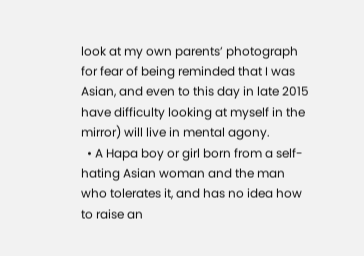look at my own parents’ photograph for fear of being reminded that I was Asian, and even to this day in late 2015 have difficulty looking at myself in the mirror) will live in mental agony.
  • A Hapa boy or girl born from a self-hating Asian woman and the man who tolerates it, and has no idea how to raise an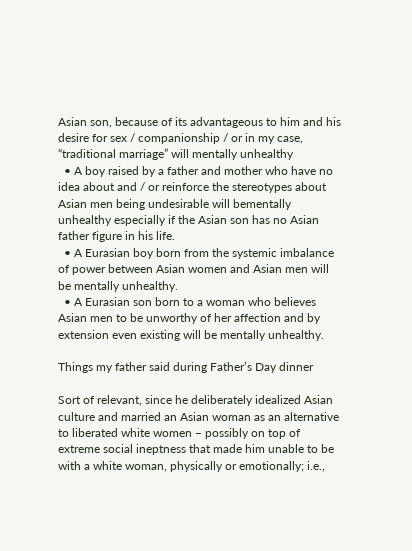Asian son, because of its advantageous to him and his desire for sex / companionship / or in my case, “traditional marriage” will mentally unhealthy
  • A boy raised by a father and mother who have no idea about and / or reinforce the stereotypes about Asian men being undesirable will bementally unhealthy especially if the Asian son has no Asian father figure in his life.
  • A Eurasian boy born from the systemic imbalance of power between Asian women and Asian men will be mentally unhealthy.
  • A Eurasian son born to a woman who believes Asian men to be unworthy of her affection and by extension even existing will be mentally unhealthy.

Things my father said during Father’s Day dinner

Sort of relevant, since he deliberately idealized Asian culture and married an Asian woman as an alternative to liberated white women – possibly on top of extreme social ineptness that made him unable to be with a white woman, physically or emotionally; i.e.,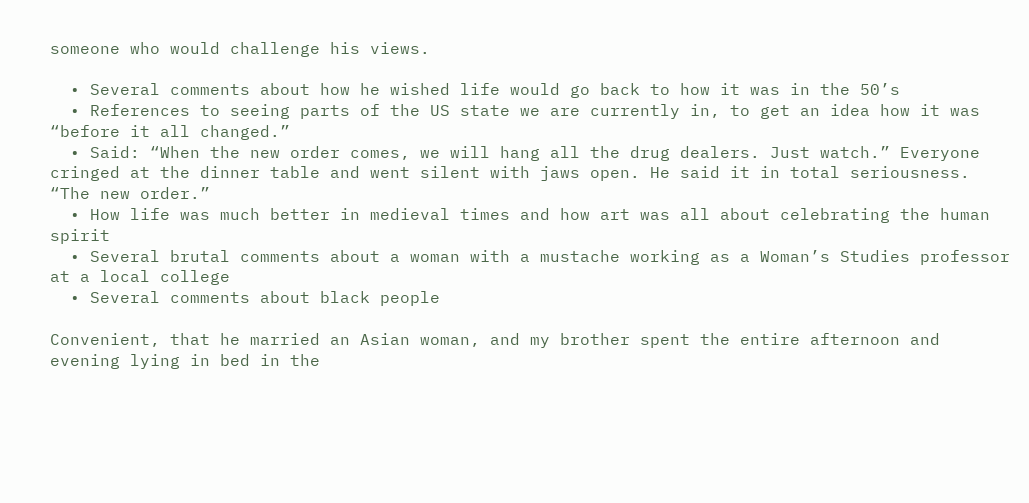someone who would challenge his views.

  • Several comments about how he wished life would go back to how it was in the 50’s
  • References to seeing parts of the US state we are currently in, to get an idea how it was “before it all changed.”
  • Said: “When the new order comes, we will hang all the drug dealers. Just watch.” Everyone cringed at the dinner table and went silent with jaws open. He said it in total seriousness. “The new order.”
  • How life was much better in medieval times and how art was all about celebrating the human spirit
  • Several brutal comments about a woman with a mustache working as a Woman’s Studies professor at a local college
  • Several comments about black people

Convenient, that he married an Asian woman, and my brother spent the entire afternoon and evening lying in bed in the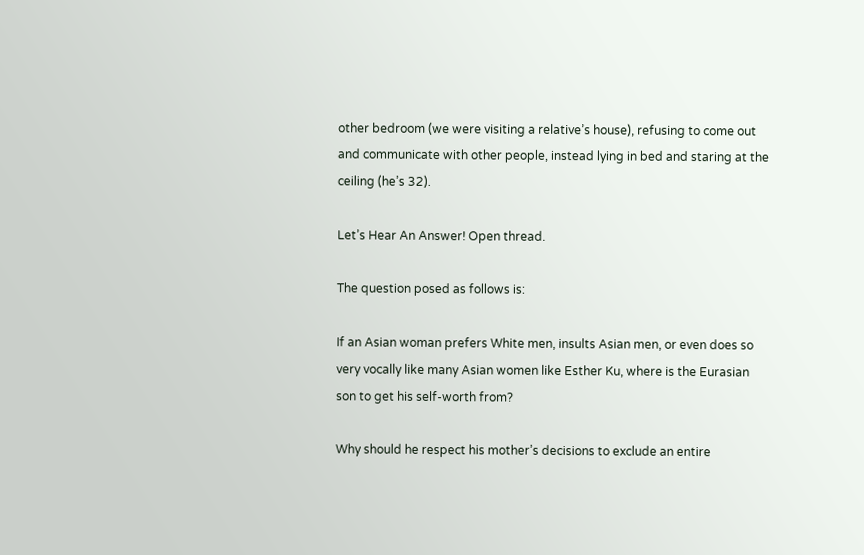other bedroom (we were visiting a relative’s house), refusing to come out and communicate with other people, instead lying in bed and staring at the ceiling (he’s 32).

Let’s Hear An Answer! Open thread.

The question posed as follows is:

If an Asian woman prefers White men, insults Asian men, or even does so very vocally like many Asian women like Esther Ku, where is the Eurasian son to get his self-worth from?

Why should he respect his mother’s decisions to exclude an entire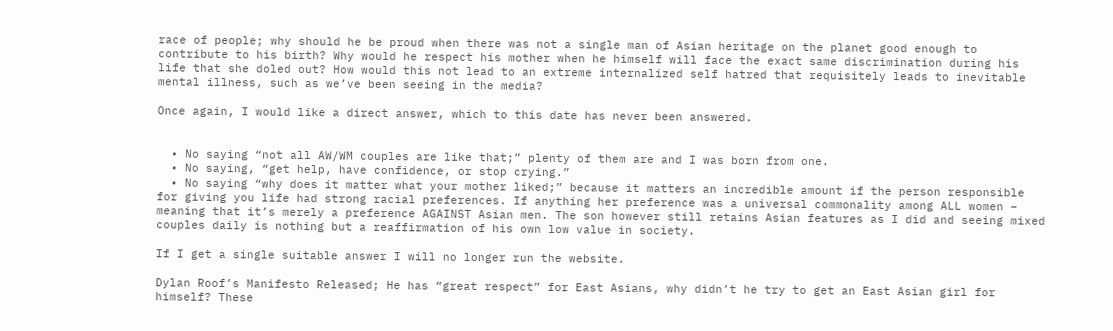race of people; why should he be proud when there was not a single man of Asian heritage on the planet good enough to contribute to his birth? Why would he respect his mother when he himself will face the exact same discrimination during his life that she doled out? How would this not lead to an extreme internalized self hatred that requisitely leads to inevitable mental illness, such as we’ve been seeing in the media?

Once again, I would like a direct answer, which to this date has never been answered.


  • No saying “not all AW/WM couples are like that;” plenty of them are and I was born from one.
  • No saying, “get help, have confidence, or stop crying.”
  • No saying “why does it matter what your mother liked;” because it matters an incredible amount if the person responsible for giving you life had strong racial preferences. If anything her preference was a universal commonality among ALL women – meaning that it’s merely a preference AGAINST Asian men. The son however still retains Asian features as I did and seeing mixed couples daily is nothing but a reaffirmation of his own low value in society.

If I get a single suitable answer I will no longer run the website.

Dylan Roof’s Manifesto Released; He has “great respect” for East Asians, why didn’t he try to get an East Asian girl for himself? These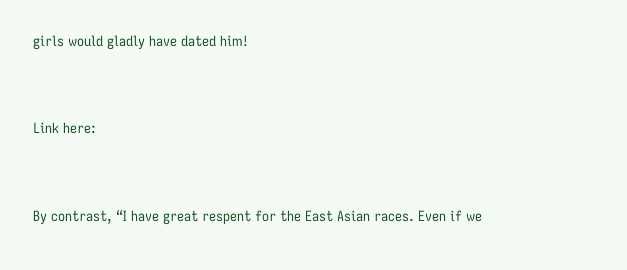girls would gladly have dated him!


Link here:


By contrast, “I have great respent for the East Asian races. Even if we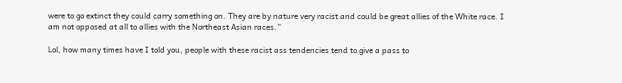were to go extinct they could carry something on. They are by nature very racist and could be great allies of the White race. I am not opposed at all to allies with the Northeast Asian races.”

Lol, how many times have I told you, people with these racist ass tendencies tend to give a pass to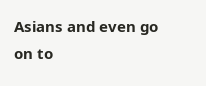Asians and even go on to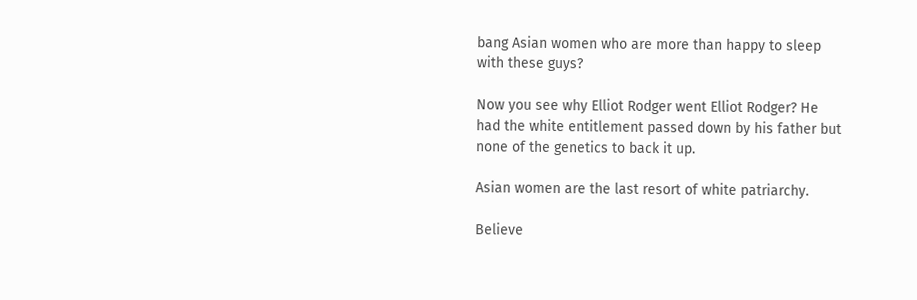bang Asian women who are more than happy to sleep with these guys?

Now you see why Elliot Rodger went Elliot Rodger? He had the white entitlement passed down by his father but none of the genetics to back it up.

Asian women are the last resort of white patriarchy.

Believe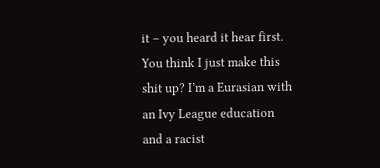it – you heard it hear first. You think I just make this shit up? I’m a Eurasian with an Ivy League education and a racist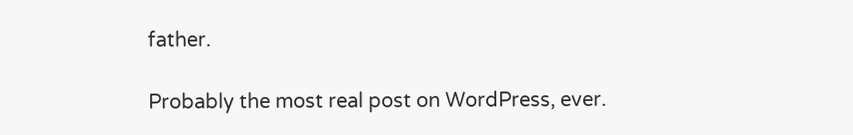father.

Probably the most real post on WordPress, ever.